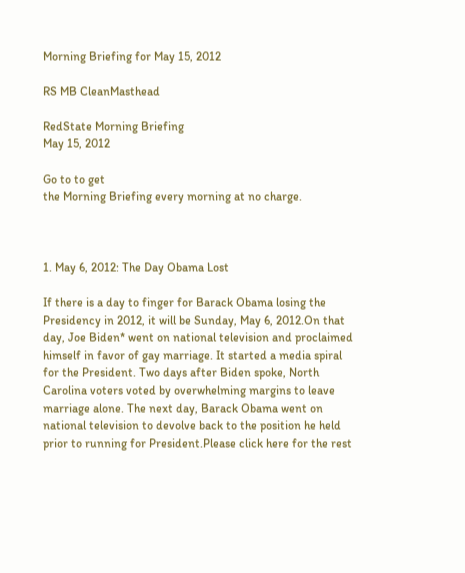Morning Briefing for May 15, 2012

RS MB CleanMasthead

RedState Morning Briefing
May 15, 2012

Go to to get
the Morning Briefing every morning at no charge.



1. May 6, 2012: The Day Obama Lost

If there is a day to finger for Barack Obama losing the Presidency in 2012, it will be Sunday, May 6, 2012.On that day, Joe Biden* went on national television and proclaimed himself in favor of gay marriage. It started a media spiral for the President. Two days after Biden spoke, North Carolina voters voted by overwhelming margins to leave marriage alone. The next day, Barack Obama went on national television to devolve back to the position he held prior to running for President.Please click here for the rest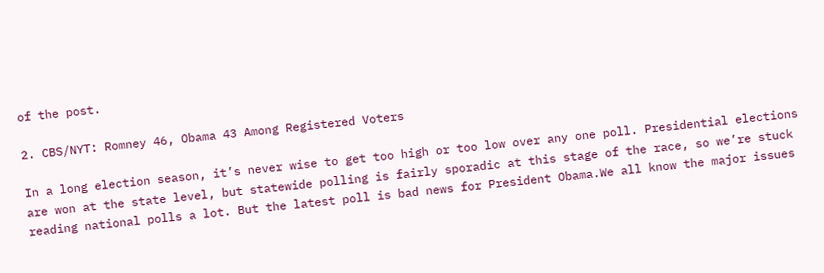of the post.

2. CBS/NYT: Romney 46, Obama 43 Among Registered Voters

In a long election season, it’s never wise to get too high or too low over any one poll. Presidential elections are won at the state level, but statewide polling is fairly sporadic at this stage of the race, so we’re stuck reading national polls a lot. But the latest poll is bad news for President Obama.We all know the major issues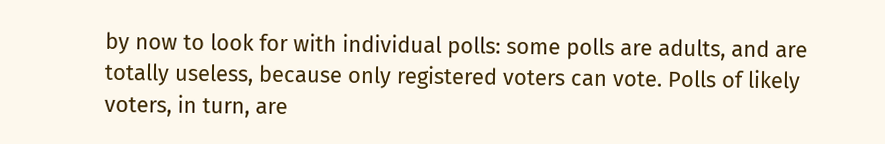by now to look for with individual polls: some polls are adults, and are totally useless, because only registered voters can vote. Polls of likely voters, in turn, are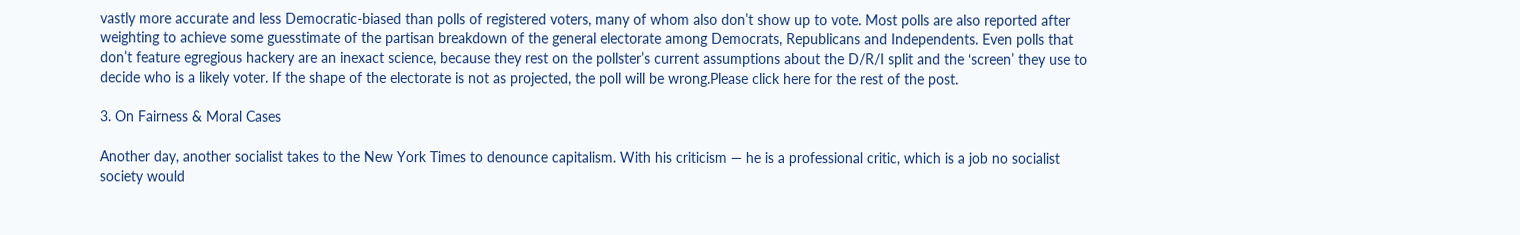vastly more accurate and less Democratic-biased than polls of registered voters, many of whom also don’t show up to vote. Most polls are also reported after weighting to achieve some guesstimate of the partisan breakdown of the general electorate among Democrats, Republicans and Independents. Even polls that don’t feature egregious hackery are an inexact science, because they rest on the pollster’s current assumptions about the D/R/I split and the ‘screen’ they use to decide who is a likely voter. If the shape of the electorate is not as projected, the poll will be wrong.Please click here for the rest of the post.

3. On Fairness & Moral Cases

Another day, another socialist takes to the New York Times to denounce capitalism. With his criticism — he is a professional critic, which is a job no socialist society would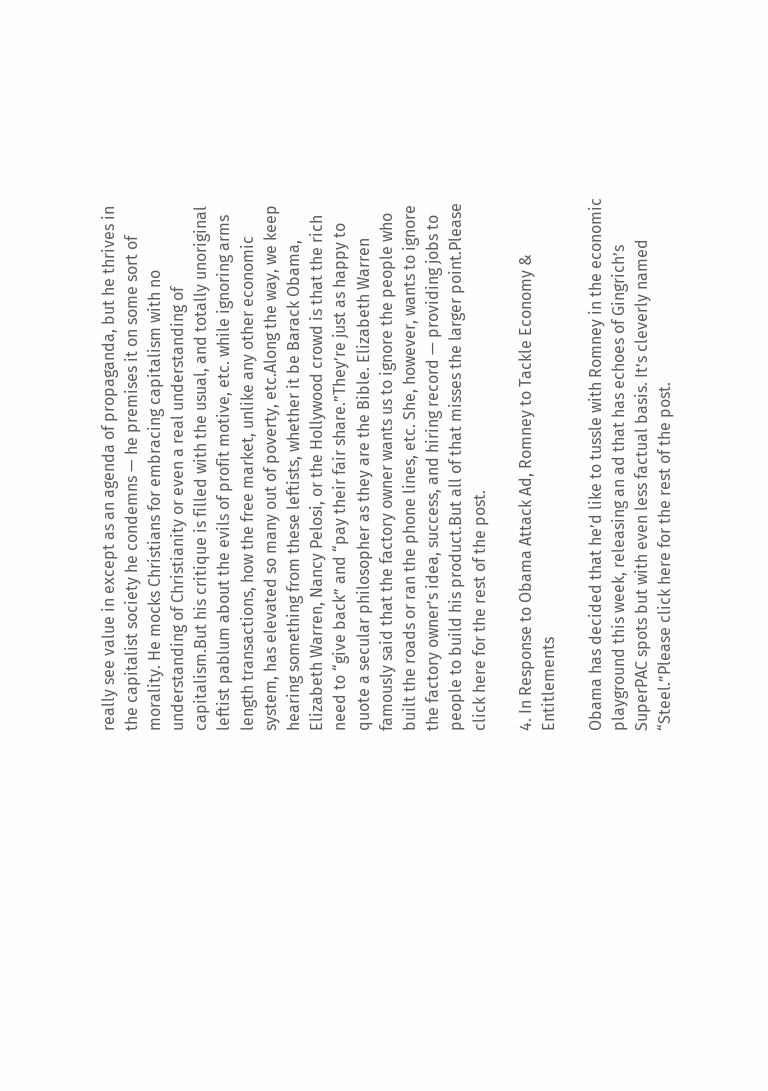really see value in except as an agenda of propaganda, but he thrives in the capitalist society he condemns — he premises it on some sort of morality. He mocks Christians for embracing capitalism with no understanding of Christianity or even a real understanding of capitalism.But his critique is filled with the usual, and totally unoriginal leftist pablum about the evils of profit motive, etc. while ignoring arms length transactions, how the free market, unlike any other economic system, has elevated so many out of poverty, etc.Along the way, we keep hearing something from these leftists, whether it be Barack Obama, Elizabeth Warren, Nancy Pelosi, or the Hollywood crowd is that the rich need to “give back” and “pay their fair share.”They’re just as happy to quote a secular philosopher as they are the Bible. Elizabeth Warren famously said that the factory owner wants us to ignore the people who built the roads or ran the phone lines, etc. She, however, wants to ignore the factory owner’s idea, success, and hiring record — providing jobs to people to build his product.But all of that misses the larger point.Please click here for the rest of the post.

4. In Response to Obama Attack Ad, Romney to Tackle Economy & Entitlements

Obama has decided that he’d like to tussle with Romney in the economic playground this week, releasing an ad that has echoes of Gingrich’s SuperPAC spots but with even less factual basis. It’s cleverly named “Steel.”Please click here for the rest of the post.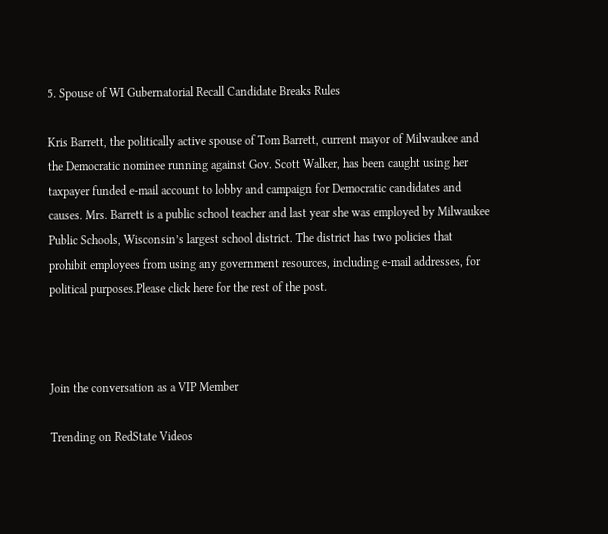5. Spouse of WI Gubernatorial Recall Candidate Breaks Rules

Kris Barrett, the politically active spouse of Tom Barrett, current mayor of Milwaukee and the Democratic nominee running against Gov. Scott Walker, has been caught using her taxpayer funded e-mail account to lobby and campaign for Democratic candidates and causes. Mrs. Barrett is a public school teacher and last year she was employed by Milwaukee Public Schools, Wisconsin’s largest school district. The district has two policies that prohibit employees from using any government resources, including e-mail addresses, for political purposes.Please click here for the rest of the post.



Join the conversation as a VIP Member

Trending on RedState Videos